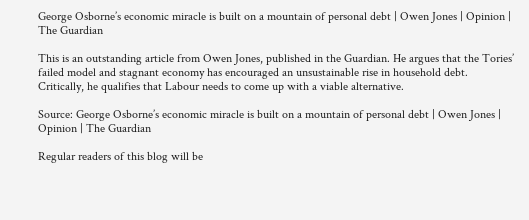George Osborne’s economic miracle is built on a mountain of personal debt | Owen Jones | Opinion | The Guardian

This is an outstanding article from Owen Jones, published in the Guardian. He argues that the Tories’ failed model and stagnant economy has encouraged an unsustainable rise in household debt. Critically, he qualifies that Labour needs to come up with a viable alternative.

Source: George Osborne’s economic miracle is built on a mountain of personal debt | Owen Jones | Opinion | The Guardian

Regular readers of this blog will be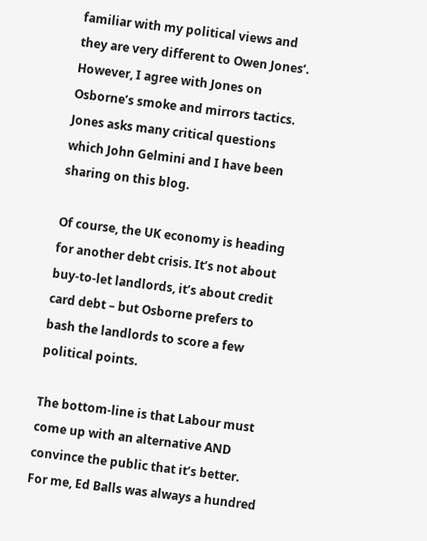familiar with my political views and they are very different to Owen Jones’. However, I agree with Jones on Osborne’s smoke and mirrors tactics. Jones asks many critical questions which John Gelmini and I have been sharing on this blog.

Of course, the UK economy is heading for another debt crisis. It’s not about buy-to-let landlords, it’s about credit card debt – but Osborne prefers to bash the landlords to score a few political points.

The bottom-line is that Labour must come up with an alternative AND convince the public that it’s better. For me, Ed Balls was always a hundred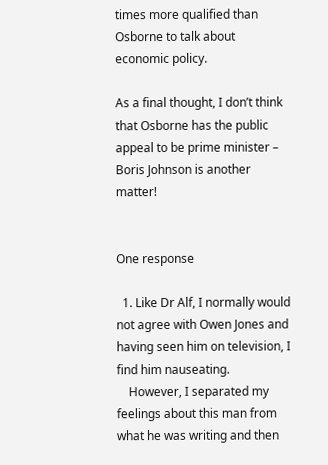times more qualified than Osborne to talk about economic policy.

As a final thought, I don’t think that Osborne has the public appeal to be prime minister – Boris Johnson is another matter!


One response

  1. Like Dr Alf, I normally would not agree with Owen Jones and having seen him on television, I find him nauseating.
    However, I separated my feelings about this man from what he was writing and then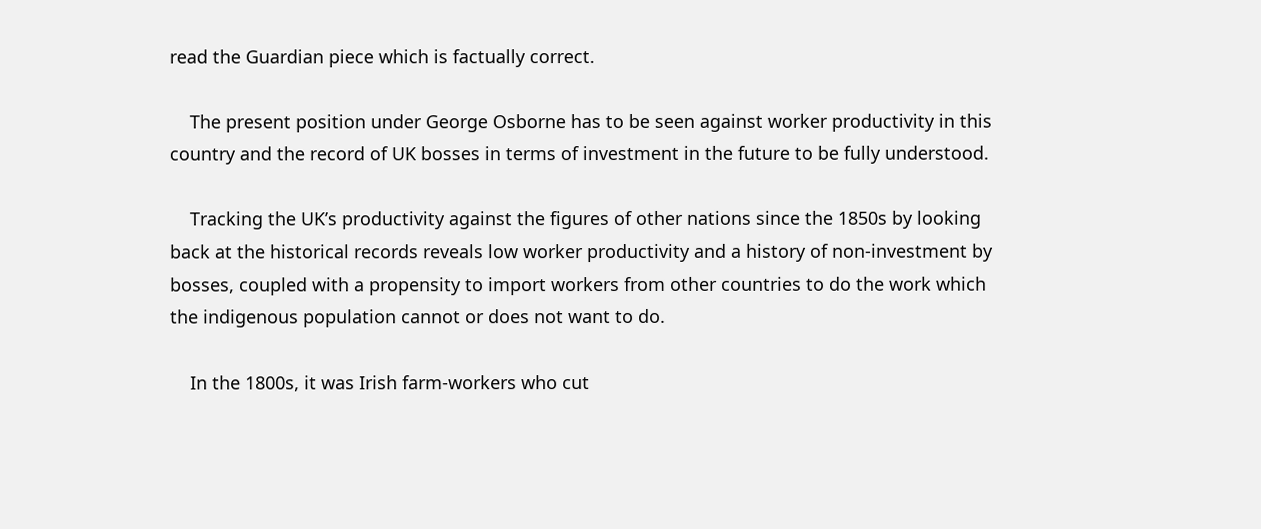read the Guardian piece which is factually correct.

    The present position under George Osborne has to be seen against worker productivity in this country and the record of UK bosses in terms of investment in the future to be fully understood.

    Tracking the UK’s productivity against the figures of other nations since the 1850s by looking back at the historical records reveals low worker productivity and a history of non-investment by bosses, coupled with a propensity to import workers from other countries to do the work which the indigenous population cannot or does not want to do.

    In the 1800s, it was Irish farm-workers who cut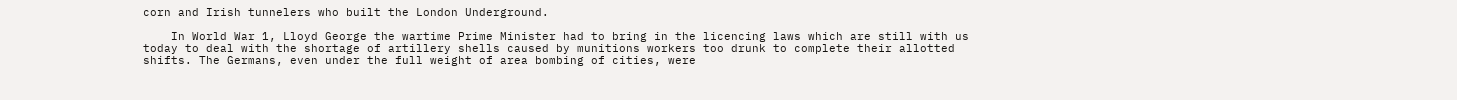corn and Irish tunnelers who built the London Underground.

    In World War 1, Lloyd George the wartime Prime Minister had to bring in the licencing laws which are still with us today to deal with the shortage of artillery shells caused by munitions workers too drunk to complete their allotted shifts. The Germans, even under the full weight of area bombing of cities, were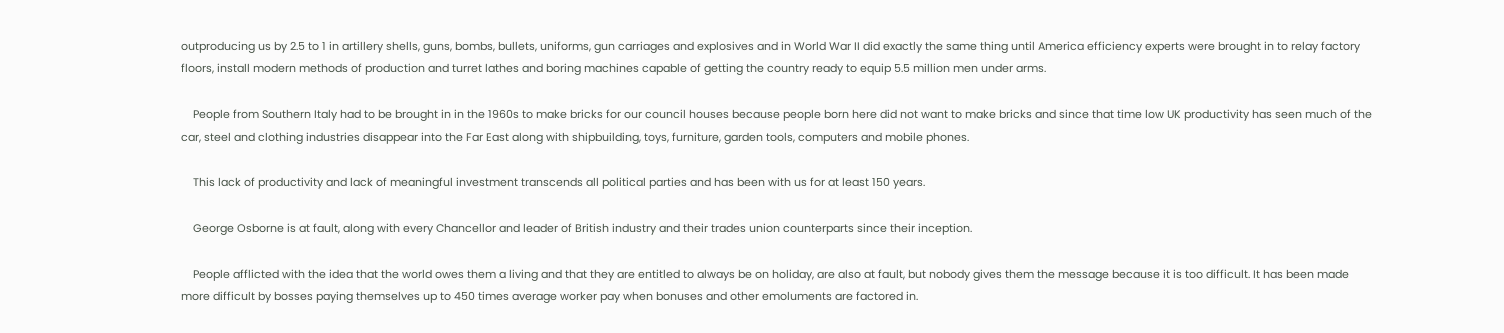outproducing us by 2.5 to 1 in artillery shells, guns, bombs, bullets, uniforms, gun carriages and explosives and in World War II did exactly the same thing until America efficiency experts were brought in to relay factory floors, install modern methods of production and turret lathes and boring machines capable of getting the country ready to equip 5.5 million men under arms.

    People from Southern Italy had to be brought in in the 1960s to make bricks for our council houses because people born here did not want to make bricks and since that time low UK productivity has seen much of the car, steel and clothing industries disappear into the Far East along with shipbuilding, toys, furniture, garden tools, computers and mobile phones.

    This lack of productivity and lack of meaningful investment transcends all political parties and has been with us for at least 150 years.

    George Osborne is at fault, along with every Chancellor and leader of British industry and their trades union counterparts since their inception.

    People afflicted with the idea that the world owes them a living and that they are entitled to always be on holiday, are also at fault, but nobody gives them the message because it is too difficult. It has been made more difficult by bosses paying themselves up to 450 times average worker pay when bonuses and other emoluments are factored in.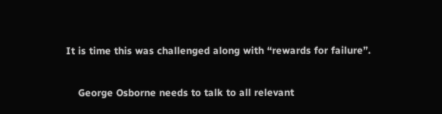It is time this was challenged along with “rewards for failure”.

    George Osborne needs to talk to all relevant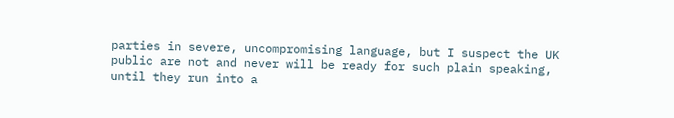parties in severe, uncompromising language, but I suspect the UK public are not and never will be ready for such plain speaking, until they run into a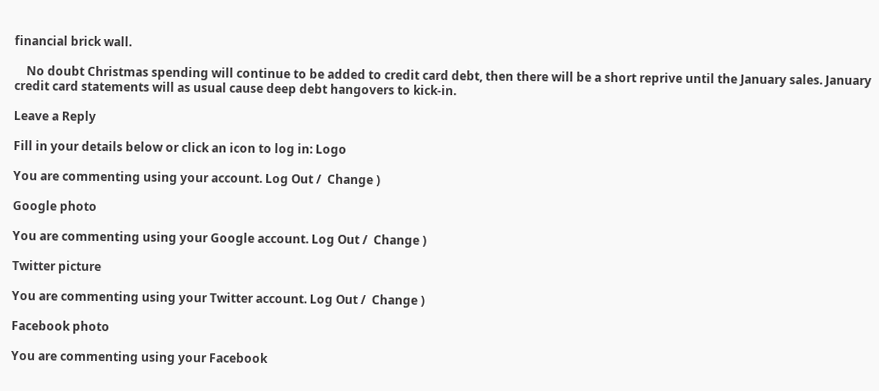financial brick wall.

    No doubt Christmas spending will continue to be added to credit card debt, then there will be a short reprive until the January sales. January credit card statements will as usual cause deep debt hangovers to kick-in.

Leave a Reply

Fill in your details below or click an icon to log in: Logo

You are commenting using your account. Log Out /  Change )

Google photo

You are commenting using your Google account. Log Out /  Change )

Twitter picture

You are commenting using your Twitter account. Log Out /  Change )

Facebook photo

You are commenting using your Facebook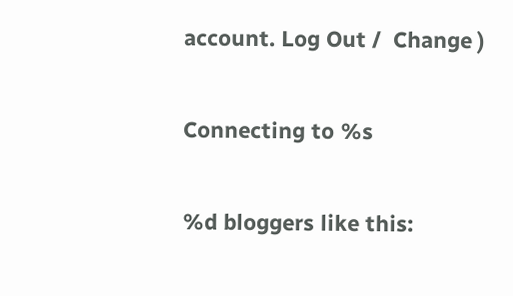account. Log Out /  Change )

Connecting to %s

%d bloggers like this: